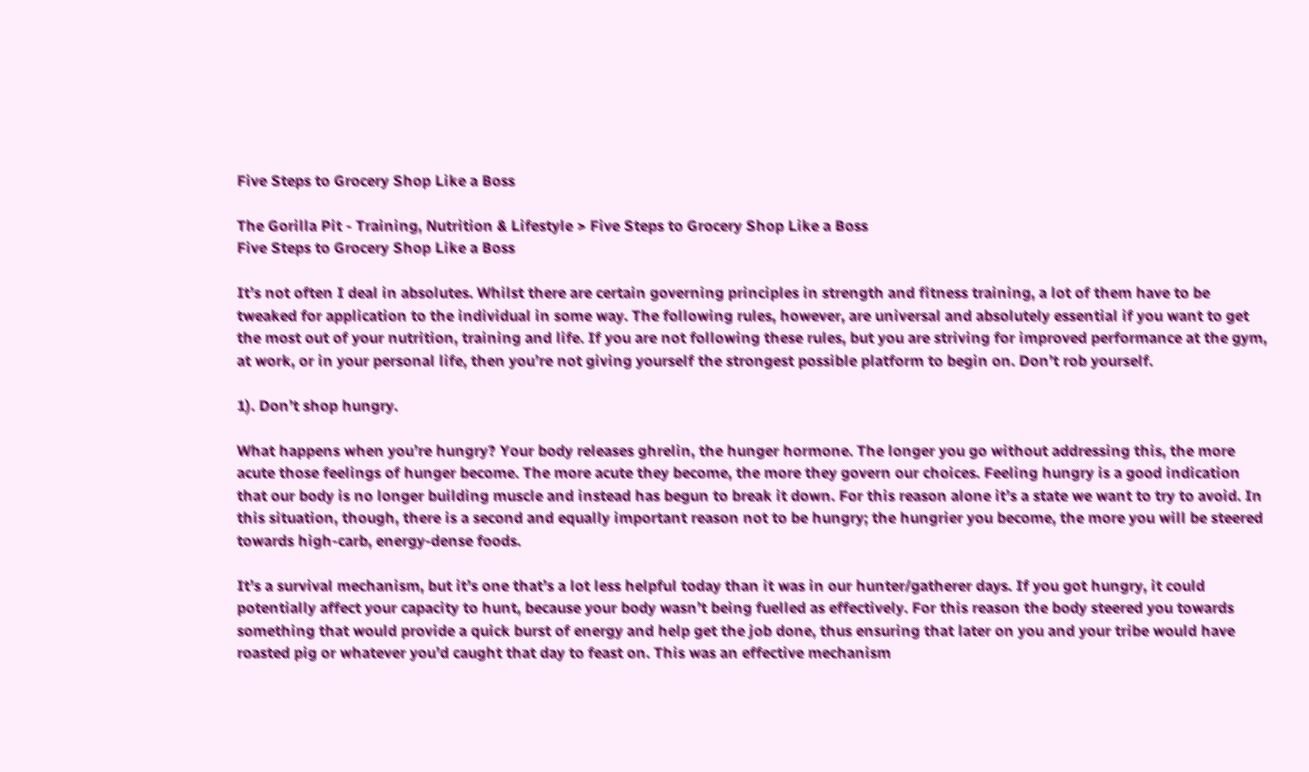Five Steps to Grocery Shop Like a Boss

The Gorilla Pit - Training, Nutrition & Lifestyle > Five Steps to Grocery Shop Like a Boss
Five Steps to Grocery Shop Like a Boss

It’s not often I deal in absolutes. Whilst there are certain governing principles in strength and fitness training, a lot of them have to be tweaked for application to the individual in some way. The following rules, however, are universal and absolutely essential if you want to get the most out of your nutrition, training and life. If you are not following these rules, but you are striving for improved performance at the gym, at work, or in your personal life, then you’re not giving yourself the strongest possible platform to begin on. Don’t rob yourself.

1). Don’t shop hungry.

What happens when you’re hungry? Your body releases ghrelin, the hunger hormone. The longer you go without addressing this, the more acute those feelings of hunger become. The more acute they become, the more they govern our choices. Feeling hungry is a good indication that our body is no longer building muscle and instead has begun to break it down. For this reason alone it’s a state we want to try to avoid. In this situation, though, there is a second and equally important reason not to be hungry; the hungrier you become, the more you will be steered towards high-carb, energy-dense foods.

It’s a survival mechanism, but it’s one that’s a lot less helpful today than it was in our hunter/gatherer days. If you got hungry, it could potentially affect your capacity to hunt, because your body wasn’t being fuelled as effectively. For this reason the body steered you towards something that would provide a quick burst of energy and help get the job done, thus ensuring that later on you and your tribe would have roasted pig or whatever you’d caught that day to feast on. This was an effective mechanism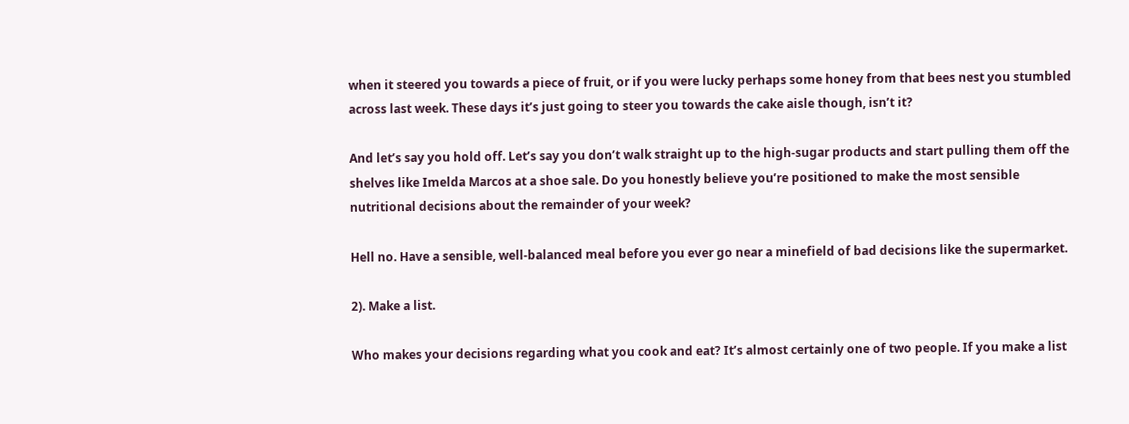when it steered you towards a piece of fruit, or if you were lucky perhaps some honey from that bees nest you stumbled across last week. These days it’s just going to steer you towards the cake aisle though, isn’t it?

And let’s say you hold off. Let’s say you don’t walk straight up to the high-sugar products and start pulling them off the shelves like Imelda Marcos at a shoe sale. Do you honestly believe you’re positioned to make the most sensible nutritional decisions about the remainder of your week?

Hell no. Have a sensible, well-balanced meal before you ever go near a minefield of bad decisions like the supermarket.

2). Make a list.

Who makes your decisions regarding what you cook and eat? It’s almost certainly one of two people. If you make a list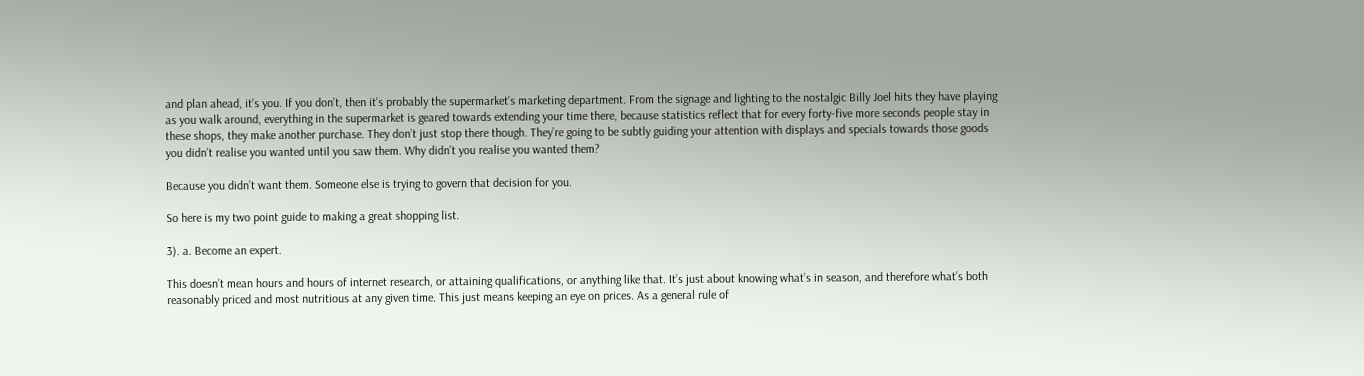and plan ahead, it’s you. If you don’t, then it’s probably the supermarket’s marketing department. From the signage and lighting to the nostalgic Billy Joel hits they have playing as you walk around, everything in the supermarket is geared towards extending your time there, because statistics reflect that for every forty-five more seconds people stay in these shops, they make another purchase. They don’t just stop there though. They’re going to be subtly guiding your attention with displays and specials towards those goods you didn’t realise you wanted until you saw them. Why didn’t you realise you wanted them?

Because you didn’t want them. Someone else is trying to govern that decision for you.

So here is my two point guide to making a great shopping list.

3). a. Become an expert.

This doesn’t mean hours and hours of internet research, or attaining qualifications, or anything like that. It’s just about knowing what’s in season, and therefore what’s both reasonably priced and most nutritious at any given time. This just means keeping an eye on prices. As a general rule of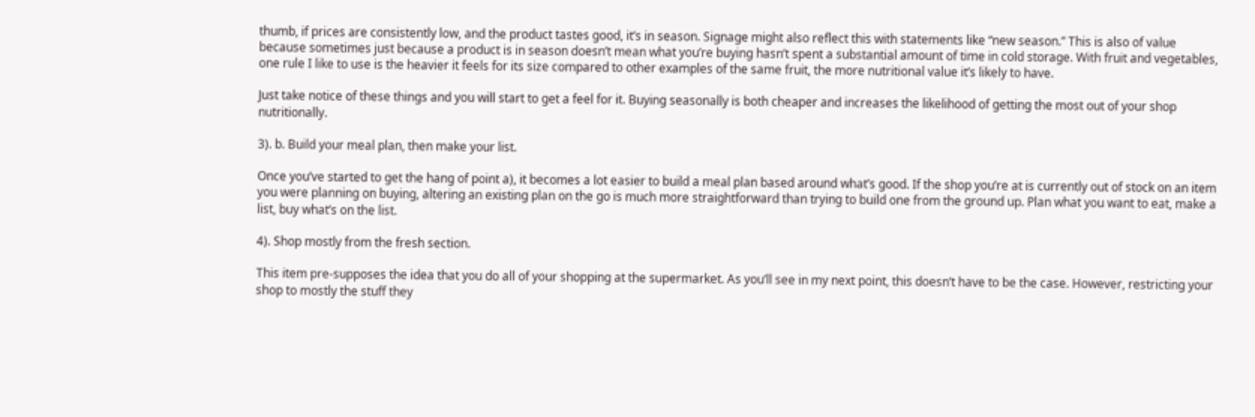thumb, if prices are consistently low, and the product tastes good, it’s in season. Signage might also reflect this with statements like “new season.” This is also of value because sometimes just because a product is in season doesn’t mean what you’re buying hasn’t spent a substantial amount of time in cold storage. With fruit and vegetables, one rule I like to use is the heavier it feels for its size compared to other examples of the same fruit, the more nutritional value it’s likely to have.

Just take notice of these things and you will start to get a feel for it. Buying seasonally is both cheaper and increases the likelihood of getting the most out of your shop nutritionally.

3). b. Build your meal plan, then make your list.

Once you’ve started to get the hang of point a), it becomes a lot easier to build a meal plan based around what’s good. If the shop you’re at is currently out of stock on an item you were planning on buying, altering an existing plan on the go is much more straightforward than trying to build one from the ground up. Plan what you want to eat, make a list, buy what’s on the list.

4). Shop mostly from the fresh section.

This item pre-supposes the idea that you do all of your shopping at the supermarket. As you’ll see in my next point, this doesn’t have to be the case. However, restricting your shop to mostly the stuff they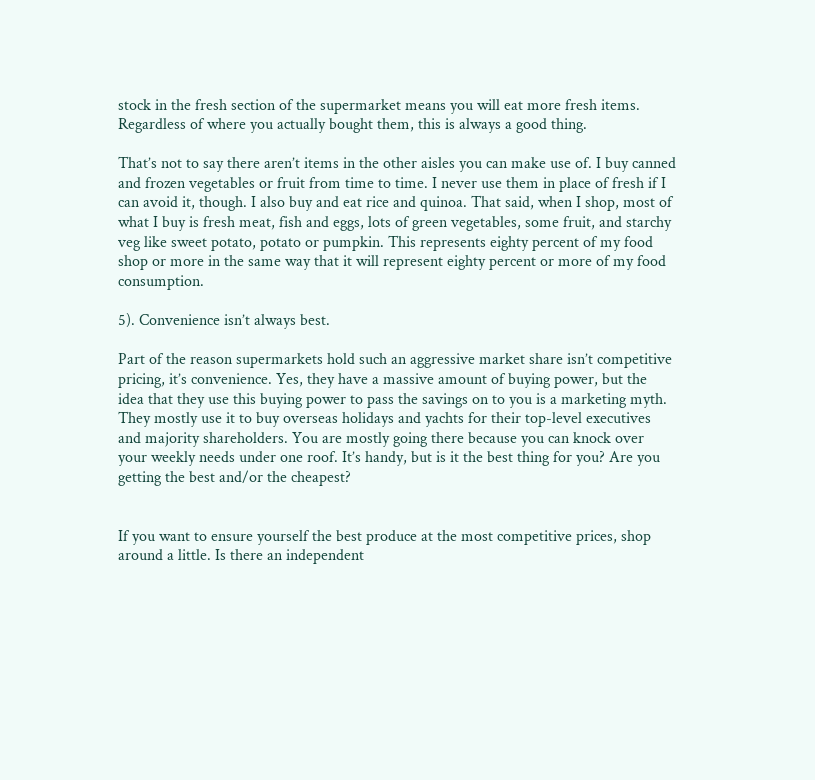stock in the fresh section of the supermarket means you will eat more fresh items. Regardless of where you actually bought them, this is always a good thing.

That’s not to say there aren’t items in the other aisles you can make use of. I buy canned and frozen vegetables or fruit from time to time. I never use them in place of fresh if I can avoid it, though. I also buy and eat rice and quinoa. That said, when I shop, most of what I buy is fresh meat, fish and eggs, lots of green vegetables, some fruit, and starchy veg like sweet potato, potato or pumpkin. This represents eighty percent of my food shop or more in the same way that it will represent eighty percent or more of my food consumption.

5). Convenience isn’t always best.

Part of the reason supermarkets hold such an aggressive market share isn’t competitive pricing, it’s convenience. Yes, they have a massive amount of buying power, but the idea that they use this buying power to pass the savings on to you is a marketing myth. They mostly use it to buy overseas holidays and yachts for their top-level executives and majority shareholders. You are mostly going there because you can knock over your weekly needs under one roof. It’s handy, but is it the best thing for you? Are you getting the best and/or the cheapest?


If you want to ensure yourself the best produce at the most competitive prices, shop around a little. Is there an independent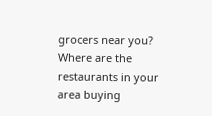grocers near you? Where are the restaurants in your area buying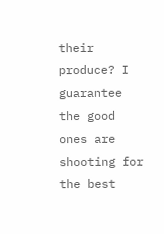their produce? I guarantee the good ones are shooting for the best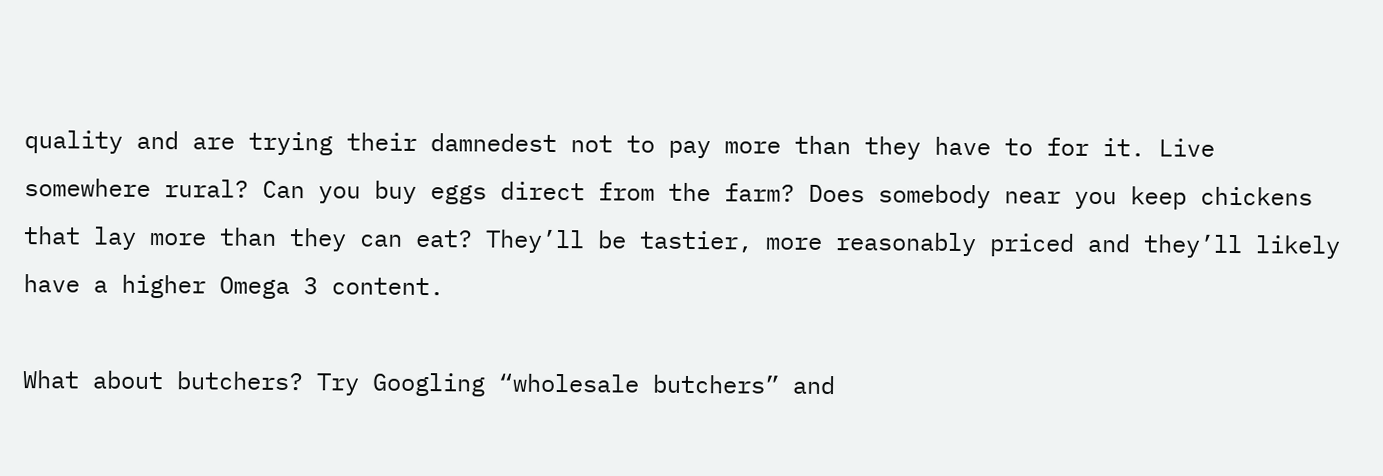quality and are trying their damnedest not to pay more than they have to for it. Live somewhere rural? Can you buy eggs direct from the farm? Does somebody near you keep chickens that lay more than they can eat? They’ll be tastier, more reasonably priced and they’ll likely have a higher Omega 3 content.

What about butchers? Try Googling “wholesale butchers” and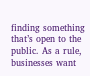finding something that’s open to the public. As a rule, businesses want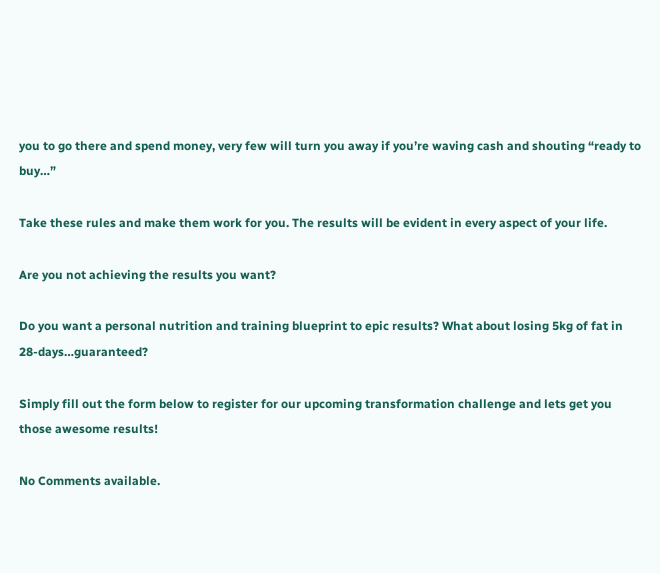you to go there and spend money, very few will turn you away if you’re waving cash and shouting “ready to buy…”

Take these rules and make them work for you. The results will be evident in every aspect of your life.

Are you not achieving the results you want?

Do you want a personal nutrition and training blueprint to epic results? What about losing 5kg of fat in 28-days…guaranteed?

Simply fill out the form below to register for our upcoming transformation challenge and lets get you those awesome results!

No Comments available.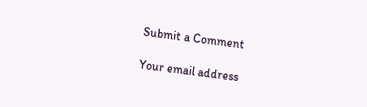Submit a Comment

Your email address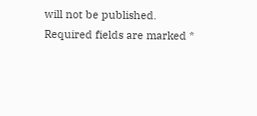will not be published. Required fields are marked *